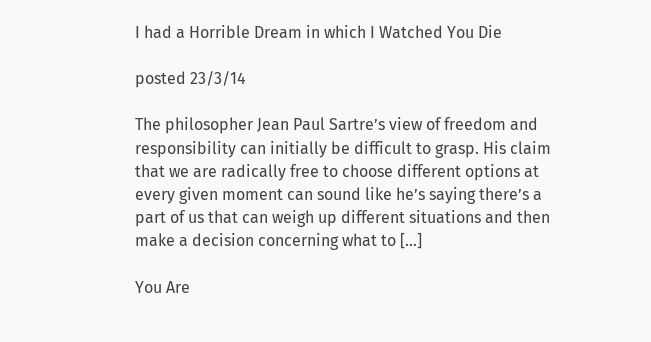I had a Horrible Dream in which I Watched You Die

posted 23/3/14

The philosopher Jean Paul Sartre’s view of freedom and responsibility can initially be difficult to grasp. His claim that we are radically free to choose different options at every given moment can sound like he’s saying there’s a part of us that can weigh up different situations and then make a decision concerning what to […]

You Are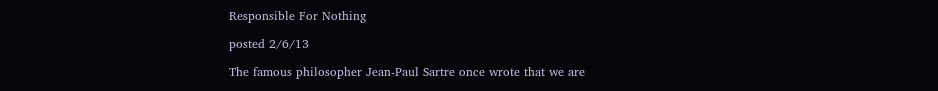Responsible For Nothing

posted 2/6/13

The famous philosopher Jean-Paul Sartre once wrote that we are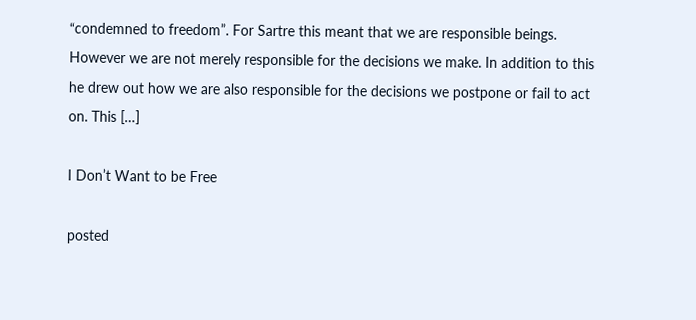“condemned to freedom”. For Sartre this meant that we are responsible beings. However we are not merely responsible for the decisions we make. In addition to this he drew out how we are also responsible for the decisions we postpone or fail to act on. This […]

I Don’t Want to be Free

posted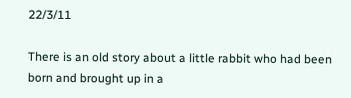22/3/11

There is an old story about a little rabbit who had been born and brought up in a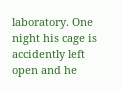laboratory. One night his cage is accidently left open and he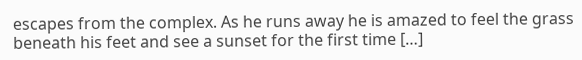escapes from the complex. As he runs away he is amazed to feel the grass beneath his feet and see a sunset for the first time […]